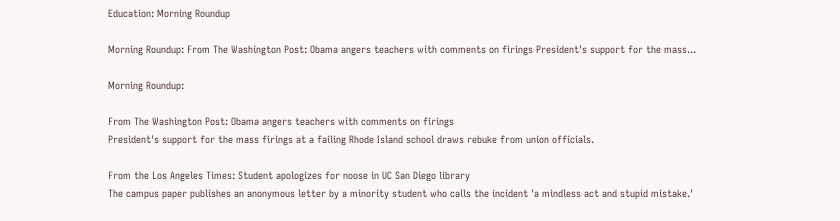Education: Morning Roundup

Morning Roundup: From The Washington Post: Obama angers teachers with comments on firings President's support for the mass...

Morning Roundup:

From The Washington Post: Obama angers teachers with comments on firings
President's support for the mass firings at a failing Rhode Island school draws rebuke from union officials.

From the Los Angeles Times: Student apologizes for noose in UC San Diego library
The campus paper publishes an anonymous letter by a minority student who calls the incident 'a mindless act and stupid mistake.'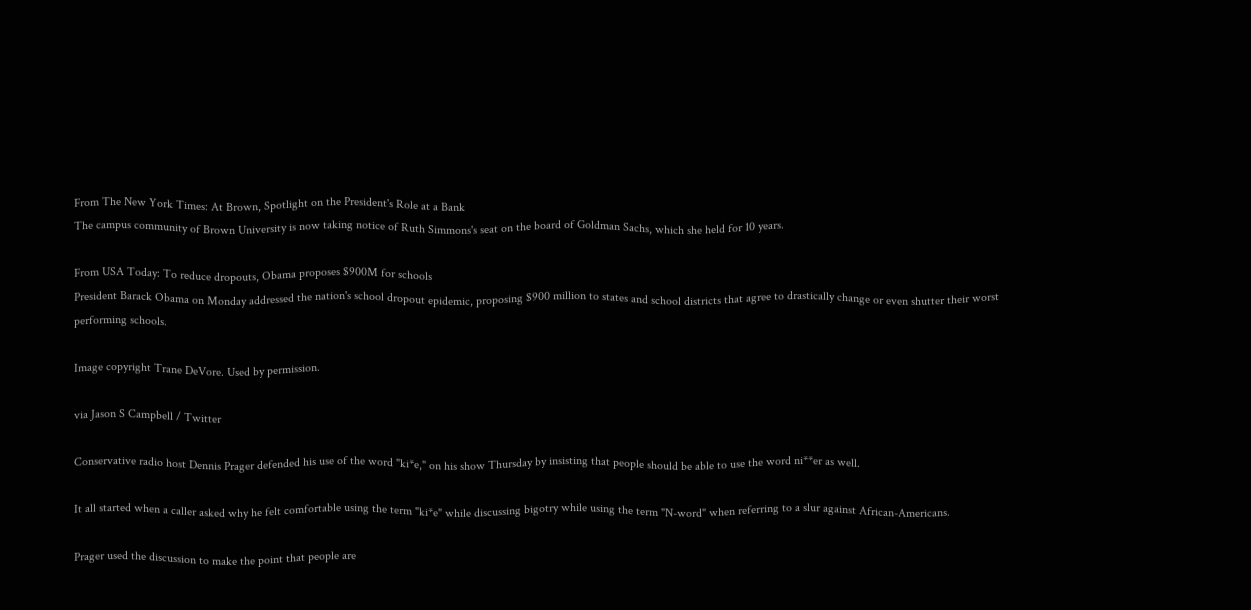From The New York Times: At Brown, Spotlight on the President's Role at a Bank
The campus community of Brown University is now taking notice of Ruth Simmons's seat on the board of Goldman Sachs, which she held for 10 years.

From USA Today: To reduce dropouts, Obama proposes $900M for schools
President Barack Obama on Monday addressed the nation's school dropout epidemic, proposing $900 million to states and school districts that agree to drastically change or even shutter their worst performing schools.

Image copyright Trane DeVore. Used by permission.

via Jason S Campbell / Twitter

Conservative radio host Dennis Prager defended his use of the word "ki*e," on his show Thursday by insisting that people should be able to use the word ni**er as well.

It all started when a caller asked why he felt comfortable using the term "ki*e" while discussing bigotry while using the term "N-word" when referring to a slur against African-Americans.

Prager used the discussion to make the point that people are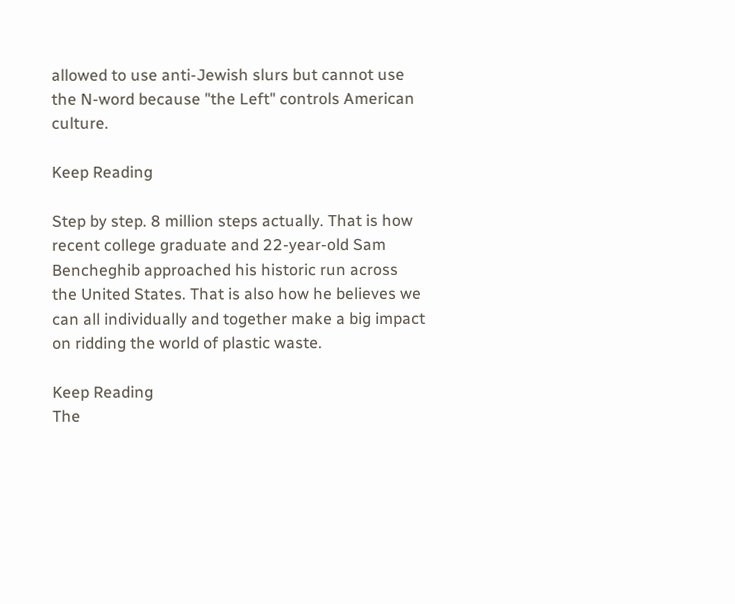allowed to use anti-Jewish slurs but cannot use the N-word because "the Left" controls American culture.

Keep Reading

Step by step. 8 million steps actually. That is how recent college graduate and 22-year-old Sam Bencheghib approached his historic run across the United States. That is also how he believes we can all individually and together make a big impact on ridding the world of plastic waste.

Keep Reading
The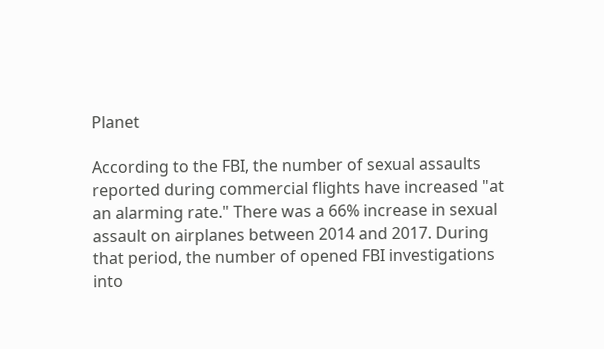Planet

According to the FBI, the number of sexual assaults reported during commercial flights have increased "at an alarming rate." There was a 66% increase in sexual assault on airplanes between 2014 and 2017. During that period, the number of opened FBI investigations into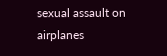sexual assault on airplanes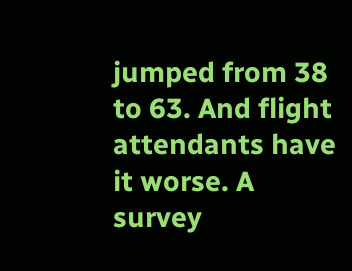jumped from 38 to 63. And flight attendants have it worse. A survey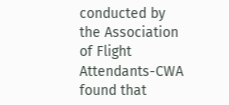conducted by the Association of Flight Attendants-CWA found that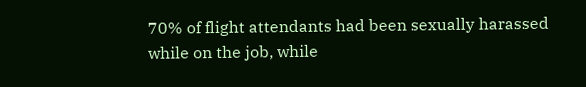70% of flight attendants had been sexually harassed while on the job, while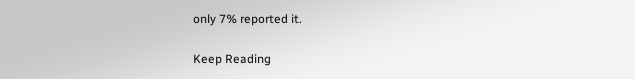only 7% reported it.

Keep Reading